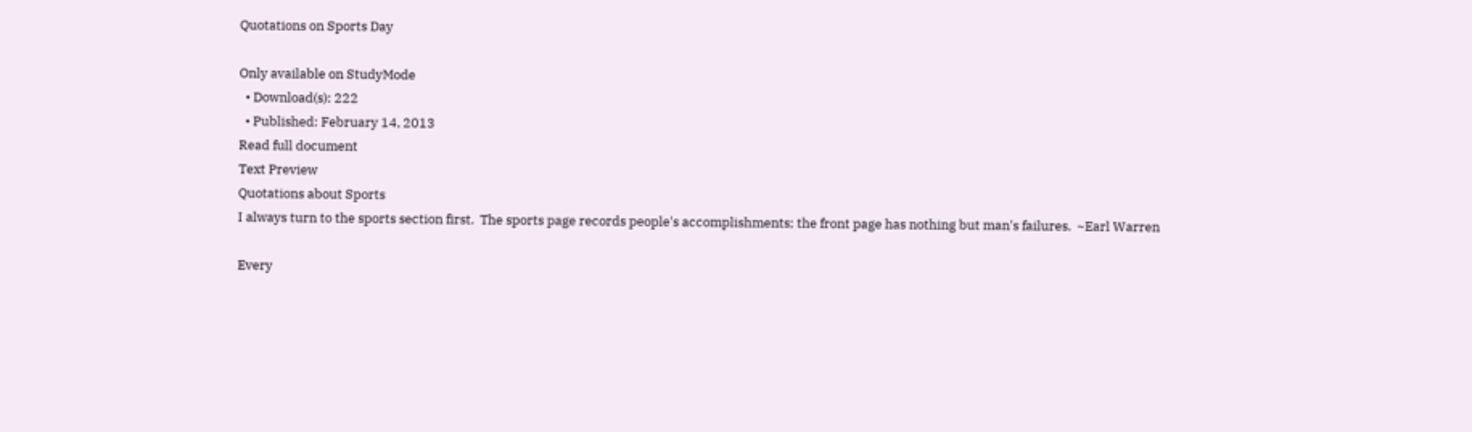Quotations on Sports Day

Only available on StudyMode
  • Download(s): 222
  • Published: February 14, 2013
Read full document
Text Preview
Quotations about Sports
I always turn to the sports section first.  The sports page records people's accomplishments; the front page has nothing but man's failures.  ~Earl Warren

Every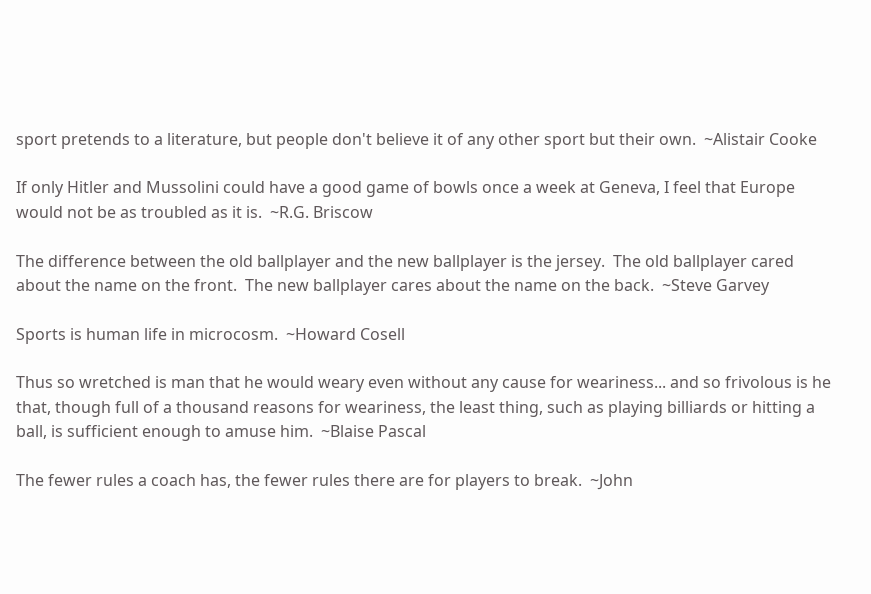sport pretends to a literature, but people don't believe it of any other sport but their own.  ~Alistair Cooke

If only Hitler and Mussolini could have a good game of bowls once a week at Geneva, I feel that Europe would not be as troubled as it is.  ~R.G. Briscow

The difference between the old ballplayer and the new ballplayer is the jersey.  The old ballplayer cared about the name on the front.  The new ballplayer cares about the name on the back.  ~Steve Garvey

Sports is human life in microcosm.  ~Howard Cosell

Thus so wretched is man that he would weary even without any cause for weariness... and so frivolous is he that, though full of a thousand reasons for weariness, the least thing, such as playing billiards or hitting a ball, is sufficient enough to amuse him.  ~Blaise Pascal

The fewer rules a coach has, the fewer rules there are for players to break.  ~John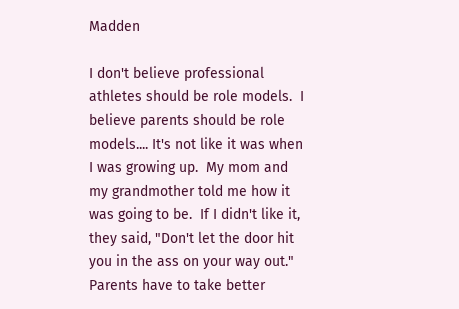Madden

I don't believe professional athletes should be role models.  I believe parents should be role models.... It's not like it was when I was growing up.  My mom and my grandmother told me how it was going to be.  If I didn't like it, they said, "Don't let the door hit you in the ass on your way out."  Parents have to take better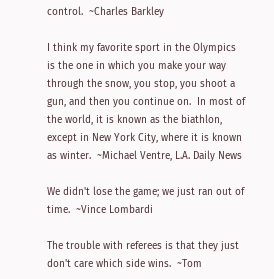control.  ~Charles Barkley

I think my favorite sport in the Olympics is the one in which you make your way through the snow, you stop, you shoot a gun, and then you continue on.  In most of the world, it is known as the biathlon, except in New York City, where it is known as winter.  ~Michael Ventre, L.A. Daily News

We didn't lose the game; we just ran out of time.  ~Vince Lombardi

The trouble with referees is that they just don't care which side wins.  ~Tom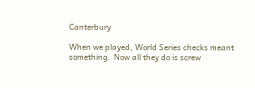Canterbury

When we played, World Series checks meant something.  Now all they do is screw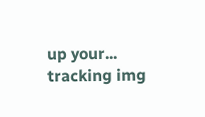up your...
tracking img